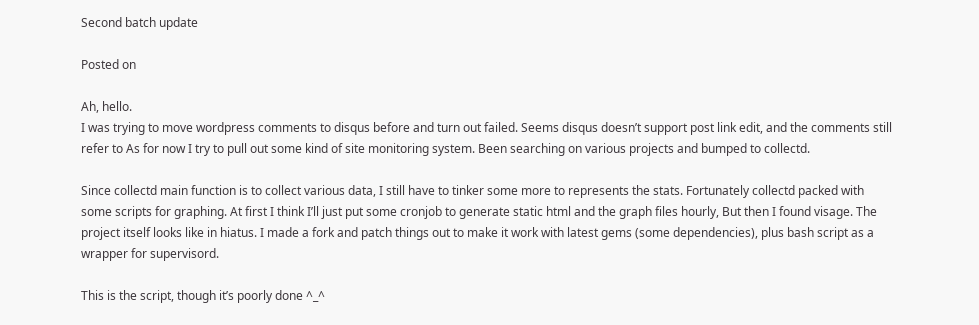Second batch update

Posted on

Ah, hello.
I was trying to move wordpress comments to disqus before and turn out failed. Seems disqus doesn’t support post link edit, and the comments still refer to As for now I try to pull out some kind of site monitoring system. Been searching on various projects and bumped to collectd.

Since collectd main function is to collect various data, I still have to tinker some more to represents the stats. Fortunately collectd packed with some scripts for graphing. At first I think I’ll just put some cronjob to generate static html and the graph files hourly, But then I found visage. The project itself looks like in hiatus. I made a fork and patch things out to make it work with latest gems (some dependencies), plus bash script as a wrapper for supervisord.

This is the script, though it’s poorly done ^_^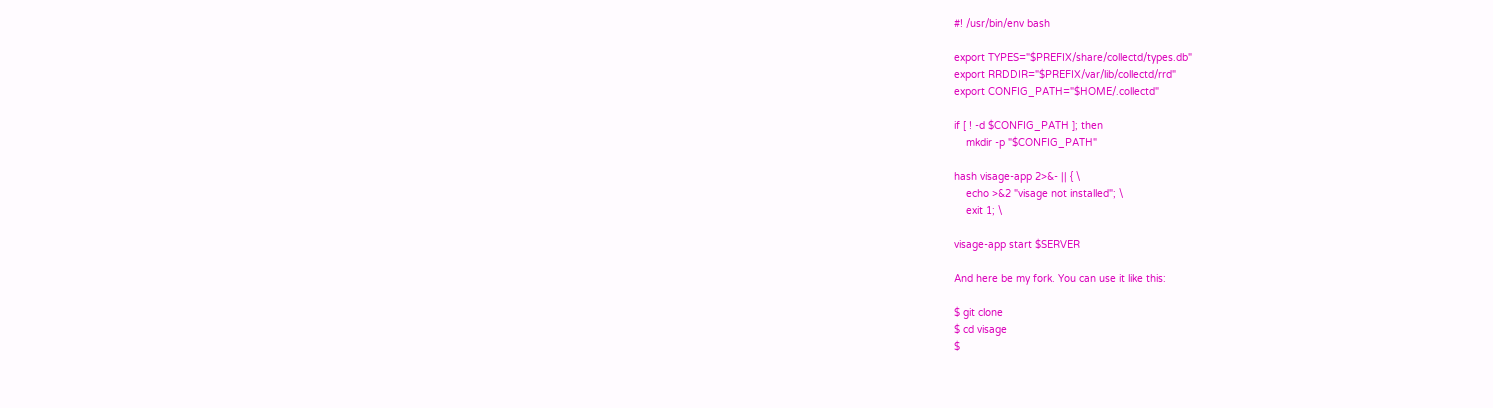#! /usr/bin/env bash

export TYPES="$PREFIX/share/collectd/types.db"
export RRDDIR="$PREFIX/var/lib/collectd/rrd"
export CONFIG_PATH="$HOME/.collectd"

if [ ! -d $CONFIG_PATH ]; then
    mkdir -p "$CONFIG_PATH"

hash visage-app 2>&- || { \
    echo >&2 "visage not installed"; \
    exit 1; \

visage-app start $SERVER

And here be my fork. You can use it like this:

$ git clone
$ cd visage
$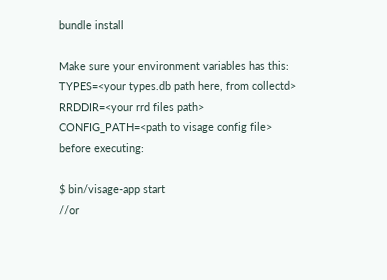bundle install

Make sure your environment variables has this:
TYPES=<your types.db path here, from collectd>
RRDDIR=<your rrd files path>
CONFIG_PATH=<path to visage config file>
before executing:

$ bin/visage-app start
//or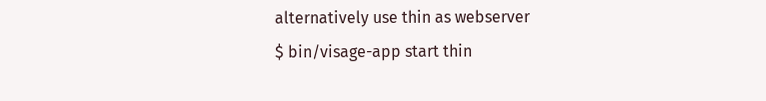alternatively use thin as webserver
$ bin/visage-app start thin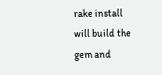rake install will build the gem and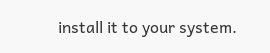install it to your system.